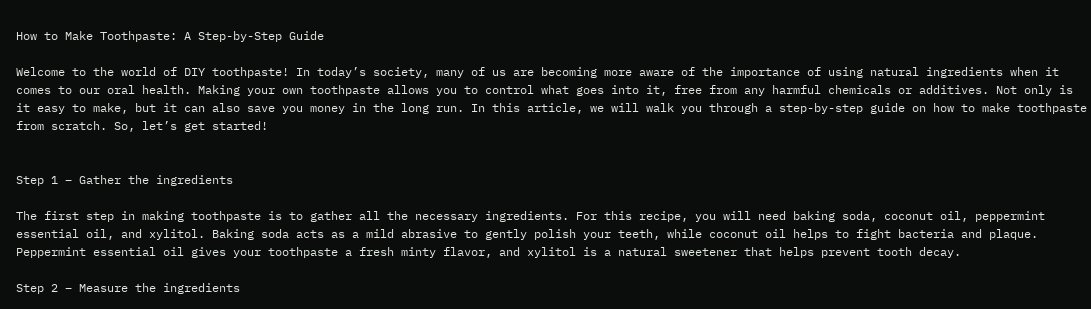How to Make Toothpaste: A Step-by-Step Guide

Welcome to the world of DIY toothpaste! In today’s society, many of us are becoming more aware of the importance of using natural ingredients when it comes to our oral health. Making your own toothpaste allows you to control what goes into it, free from any harmful chemicals or additives. Not only is it easy to make, but it can also save you money in the long run. In this article, we will walk you through a step-by-step guide on how to make toothpaste from scratch. So, let’s get started!


Step 1 – Gather the ingredients

The first step in making toothpaste is to gather all the necessary ingredients. For this recipe, you will need baking soda, coconut oil, peppermint essential oil, and xylitol. Baking soda acts as a mild abrasive to gently polish your teeth, while coconut oil helps to fight bacteria and plaque. Peppermint essential oil gives your toothpaste a fresh minty flavor, and xylitol is a natural sweetener that helps prevent tooth decay.

Step 2 – Measure the ingredients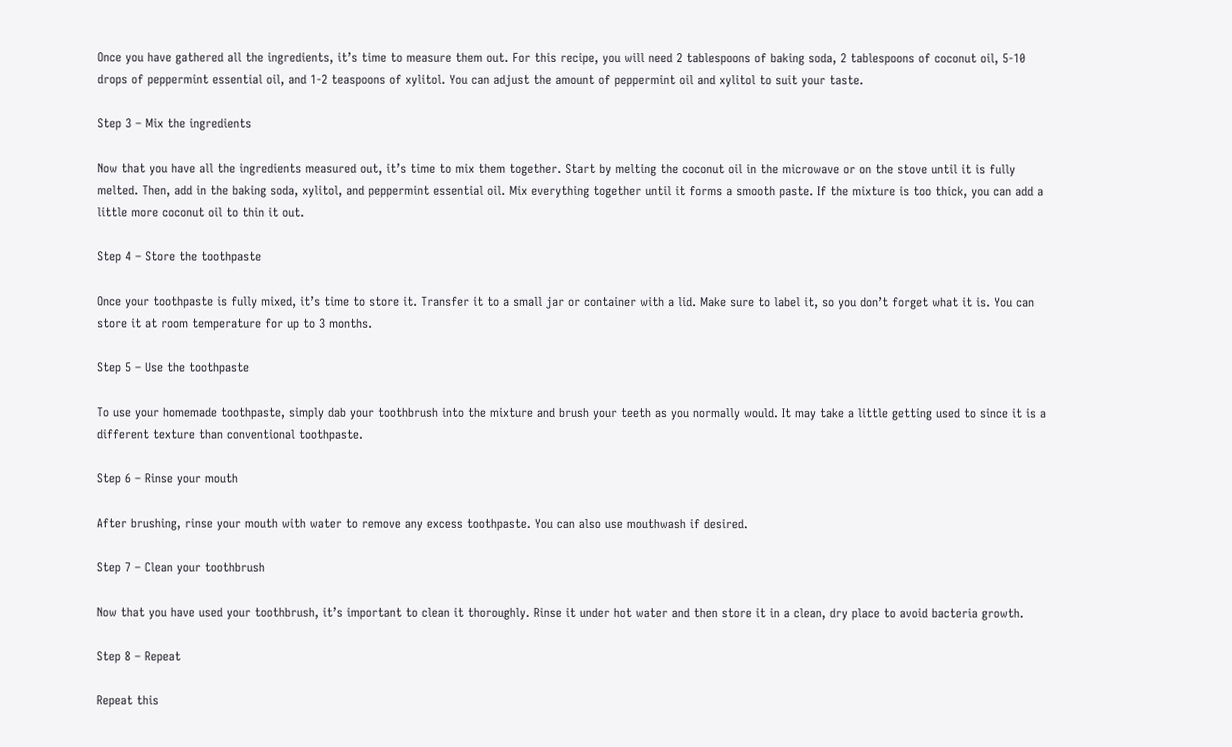Once you have gathered all the ingredients, it’s time to measure them out. For this recipe, you will need 2 tablespoons of baking soda, 2 tablespoons of coconut oil, 5-10 drops of peppermint essential oil, and 1-2 teaspoons of xylitol. You can adjust the amount of peppermint oil and xylitol to suit your taste.

Step 3 – Mix the ingredients

Now that you have all the ingredients measured out, it’s time to mix them together. Start by melting the coconut oil in the microwave or on the stove until it is fully melted. Then, add in the baking soda, xylitol, and peppermint essential oil. Mix everything together until it forms a smooth paste. If the mixture is too thick, you can add a little more coconut oil to thin it out.

Step 4 – Store the toothpaste

Once your toothpaste is fully mixed, it’s time to store it. Transfer it to a small jar or container with a lid. Make sure to label it, so you don’t forget what it is. You can store it at room temperature for up to 3 months.

Step 5 – Use the toothpaste

To use your homemade toothpaste, simply dab your toothbrush into the mixture and brush your teeth as you normally would. It may take a little getting used to since it is a different texture than conventional toothpaste.

Step 6 – Rinse your mouth

After brushing, rinse your mouth with water to remove any excess toothpaste. You can also use mouthwash if desired.

Step 7 – Clean your toothbrush

Now that you have used your toothbrush, it’s important to clean it thoroughly. Rinse it under hot water and then store it in a clean, dry place to avoid bacteria growth.

Step 8 – Repeat

Repeat this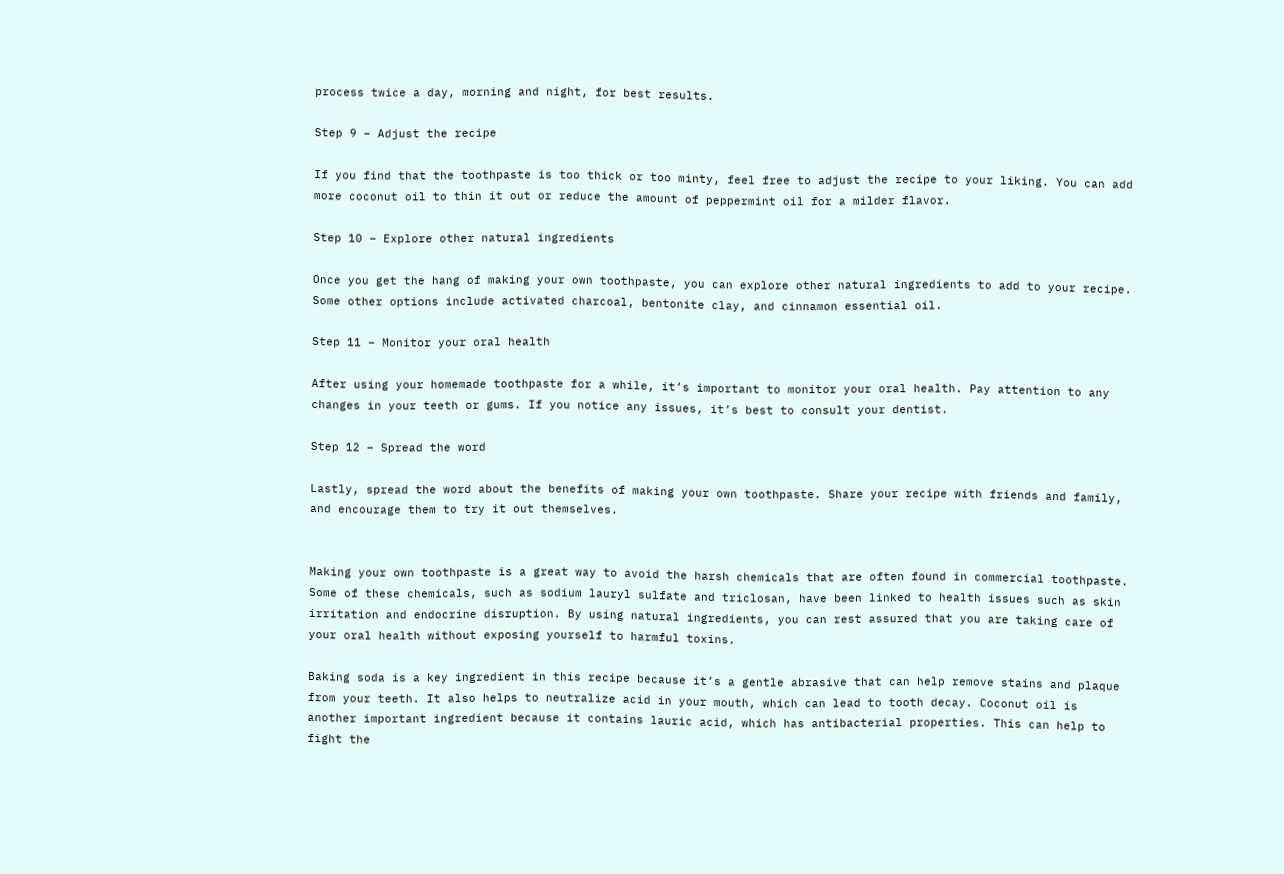process twice a day, morning and night, for best results.

Step 9 – Adjust the recipe

If you find that the toothpaste is too thick or too minty, feel free to adjust the recipe to your liking. You can add more coconut oil to thin it out or reduce the amount of peppermint oil for a milder flavor.

Step 10 – Explore other natural ingredients

Once you get the hang of making your own toothpaste, you can explore other natural ingredients to add to your recipe. Some other options include activated charcoal, bentonite clay, and cinnamon essential oil.

Step 11 – Monitor your oral health

After using your homemade toothpaste for a while, it’s important to monitor your oral health. Pay attention to any changes in your teeth or gums. If you notice any issues, it’s best to consult your dentist.

Step 12 – Spread the word

Lastly, spread the word about the benefits of making your own toothpaste. Share your recipe with friends and family, and encourage them to try it out themselves.


Making your own toothpaste is a great way to avoid the harsh chemicals that are often found in commercial toothpaste. Some of these chemicals, such as sodium lauryl sulfate and triclosan, have been linked to health issues such as skin irritation and endocrine disruption. By using natural ingredients, you can rest assured that you are taking care of your oral health without exposing yourself to harmful toxins.

Baking soda is a key ingredient in this recipe because it’s a gentle abrasive that can help remove stains and plaque from your teeth. It also helps to neutralize acid in your mouth, which can lead to tooth decay. Coconut oil is another important ingredient because it contains lauric acid, which has antibacterial properties. This can help to fight the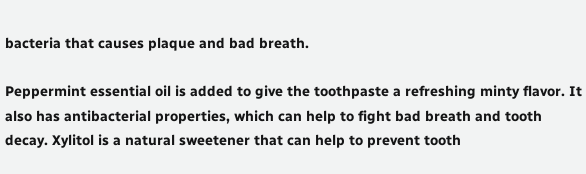bacteria that causes plaque and bad breath.

Peppermint essential oil is added to give the toothpaste a refreshing minty flavor. It also has antibacterial properties, which can help to fight bad breath and tooth decay. Xylitol is a natural sweetener that can help to prevent tooth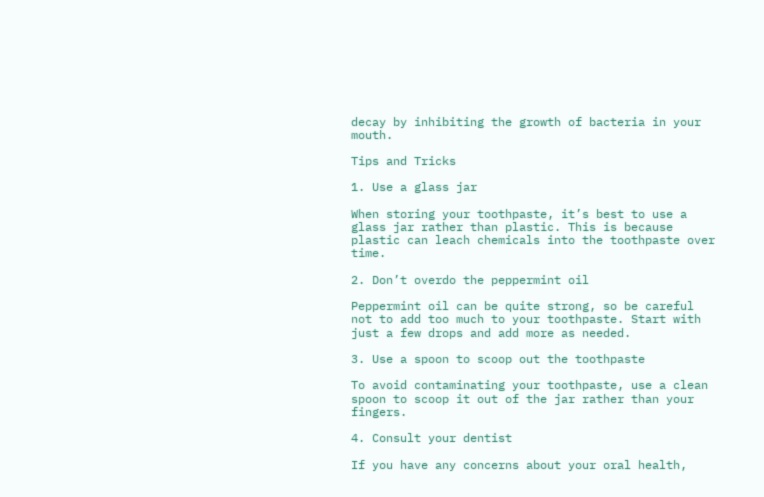decay by inhibiting the growth of bacteria in your mouth.

Tips and Tricks

1. Use a glass jar

When storing your toothpaste, it’s best to use a glass jar rather than plastic. This is because plastic can leach chemicals into the toothpaste over time.

2. Don’t overdo the peppermint oil

Peppermint oil can be quite strong, so be careful not to add too much to your toothpaste. Start with just a few drops and add more as needed.

3. Use a spoon to scoop out the toothpaste

To avoid contaminating your toothpaste, use a clean spoon to scoop it out of the jar rather than your fingers.

4. Consult your dentist

If you have any concerns about your oral health,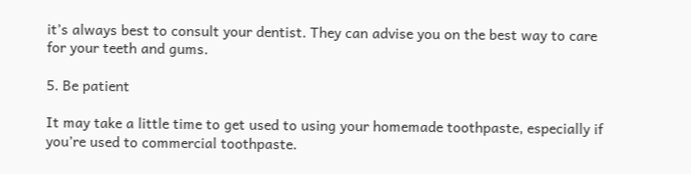it’s always best to consult your dentist. They can advise you on the best way to care for your teeth and gums.

5. Be patient

It may take a little time to get used to using your homemade toothpaste, especially if you’re used to commercial toothpaste.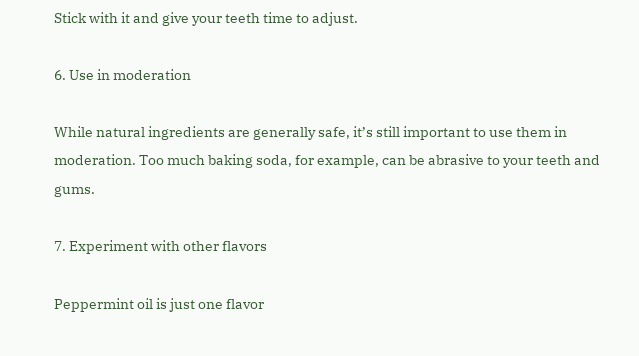Stick with it and give your teeth time to adjust.

6. Use in moderation

While natural ingredients are generally safe, it’s still important to use them in moderation. Too much baking soda, for example, can be abrasive to your teeth and gums.

7. Experiment with other flavors

Peppermint oil is just one flavor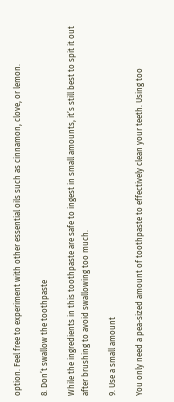option. Feel free to experiment with other essential oils such as cinnamon, clove, or lemon.

8. Don’t swallow the toothpaste

While the ingredients in this toothpaste are safe to ingest in small amounts, it’s still best to spit it out after brushing to avoid swallowing too much.

9. Use a small amount

You only need a pea-sized amount of toothpaste to effectively clean your teeth. Using too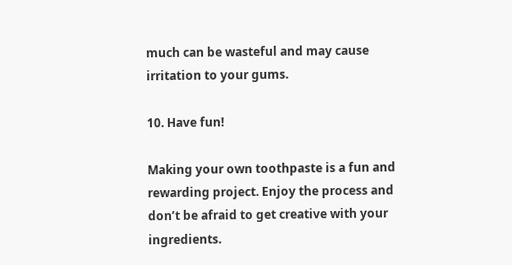much can be wasteful and may cause irritation to your gums.

10. Have fun!

Making your own toothpaste is a fun and rewarding project. Enjoy the process and don’t be afraid to get creative with your ingredients.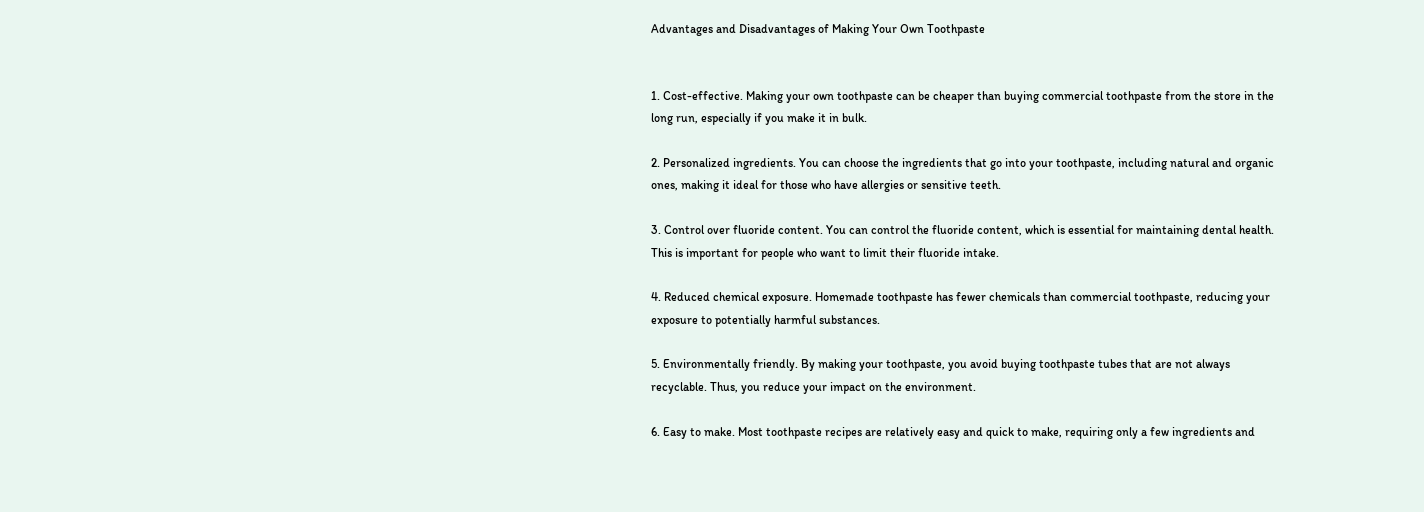Advantages and Disadvantages of Making Your Own Toothpaste


1. Cost-effective. Making your own toothpaste can be cheaper than buying commercial toothpaste from the store in the long run, especially if you make it in bulk.

2. Personalized ingredients. You can choose the ingredients that go into your toothpaste, including natural and organic ones, making it ideal for those who have allergies or sensitive teeth.

3. Control over fluoride content. You can control the fluoride content, which is essential for maintaining dental health. This is important for people who want to limit their fluoride intake.

4. Reduced chemical exposure. Homemade toothpaste has fewer chemicals than commercial toothpaste, reducing your exposure to potentially harmful substances.

5. Environmentally friendly. By making your toothpaste, you avoid buying toothpaste tubes that are not always recyclable. Thus, you reduce your impact on the environment.

6. Easy to make. Most toothpaste recipes are relatively easy and quick to make, requiring only a few ingredients and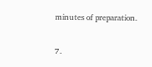minutes of preparation.

7.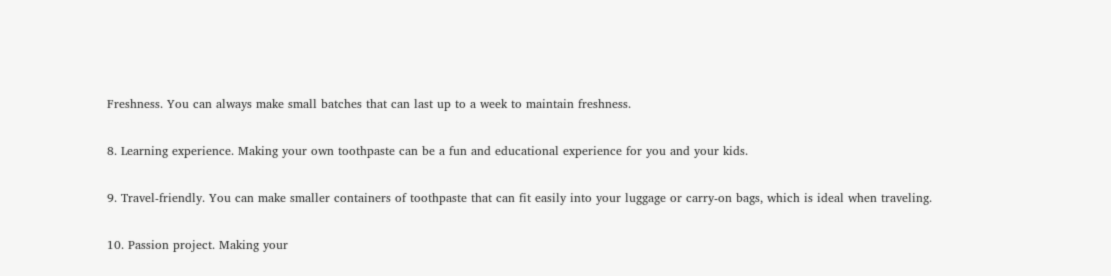Freshness. You can always make small batches that can last up to a week to maintain freshness.

8. Learning experience. Making your own toothpaste can be a fun and educational experience for you and your kids.

9. Travel-friendly. You can make smaller containers of toothpaste that can fit easily into your luggage or carry-on bags, which is ideal when traveling.

10. Passion project. Making your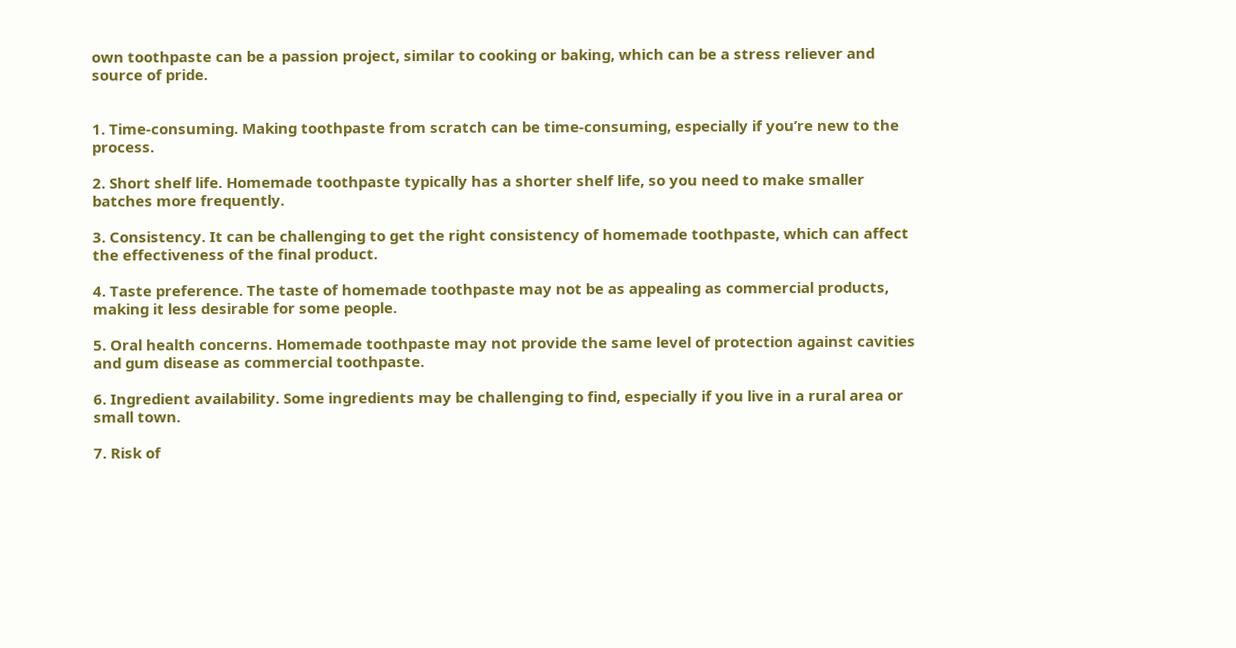own toothpaste can be a passion project, similar to cooking or baking, which can be a stress reliever and source of pride.


1. Time-consuming. Making toothpaste from scratch can be time-consuming, especially if you’re new to the process.

2. Short shelf life. Homemade toothpaste typically has a shorter shelf life, so you need to make smaller batches more frequently.

3. Consistency. It can be challenging to get the right consistency of homemade toothpaste, which can affect the effectiveness of the final product.

4. Taste preference. The taste of homemade toothpaste may not be as appealing as commercial products, making it less desirable for some people.

5. Oral health concerns. Homemade toothpaste may not provide the same level of protection against cavities and gum disease as commercial toothpaste.

6. Ingredient availability. Some ingredients may be challenging to find, especially if you live in a rural area or small town.

7. Risk of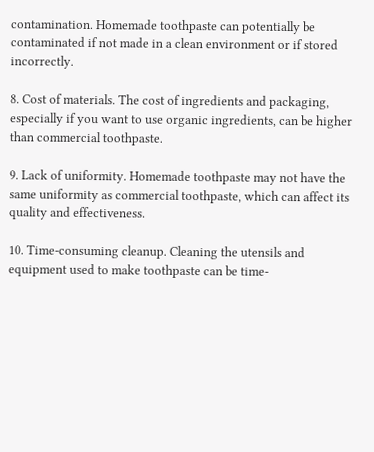contamination. Homemade toothpaste can potentially be contaminated if not made in a clean environment or if stored incorrectly.

8. Cost of materials. The cost of ingredients and packaging, especially if you want to use organic ingredients, can be higher than commercial toothpaste.

9. Lack of uniformity. Homemade toothpaste may not have the same uniformity as commercial toothpaste, which can affect its quality and effectiveness.

10. Time-consuming cleanup. Cleaning the utensils and equipment used to make toothpaste can be time-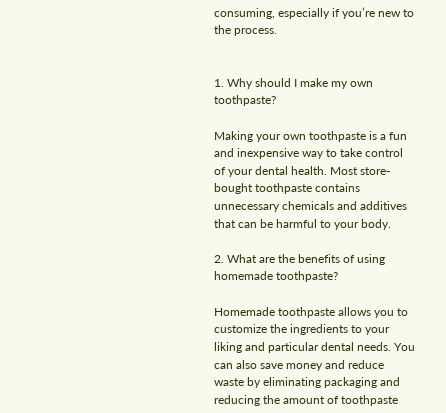consuming, especially if you’re new to the process.


1. Why should I make my own toothpaste?

Making your own toothpaste is a fun and inexpensive way to take control of your dental health. Most store-bought toothpaste contains unnecessary chemicals and additives that can be harmful to your body.

2. What are the benefits of using homemade toothpaste?

Homemade toothpaste allows you to customize the ingredients to your liking and particular dental needs. You can also save money and reduce waste by eliminating packaging and reducing the amount of toothpaste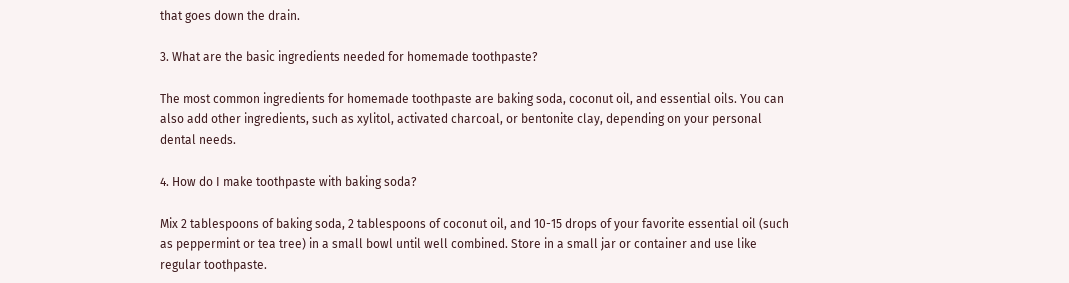that goes down the drain.

3. What are the basic ingredients needed for homemade toothpaste?

The most common ingredients for homemade toothpaste are baking soda, coconut oil, and essential oils. You can also add other ingredients, such as xylitol, activated charcoal, or bentonite clay, depending on your personal dental needs.

4. How do I make toothpaste with baking soda?

Mix 2 tablespoons of baking soda, 2 tablespoons of coconut oil, and 10-15 drops of your favorite essential oil (such as peppermint or tea tree) in a small bowl until well combined. Store in a small jar or container and use like regular toothpaste.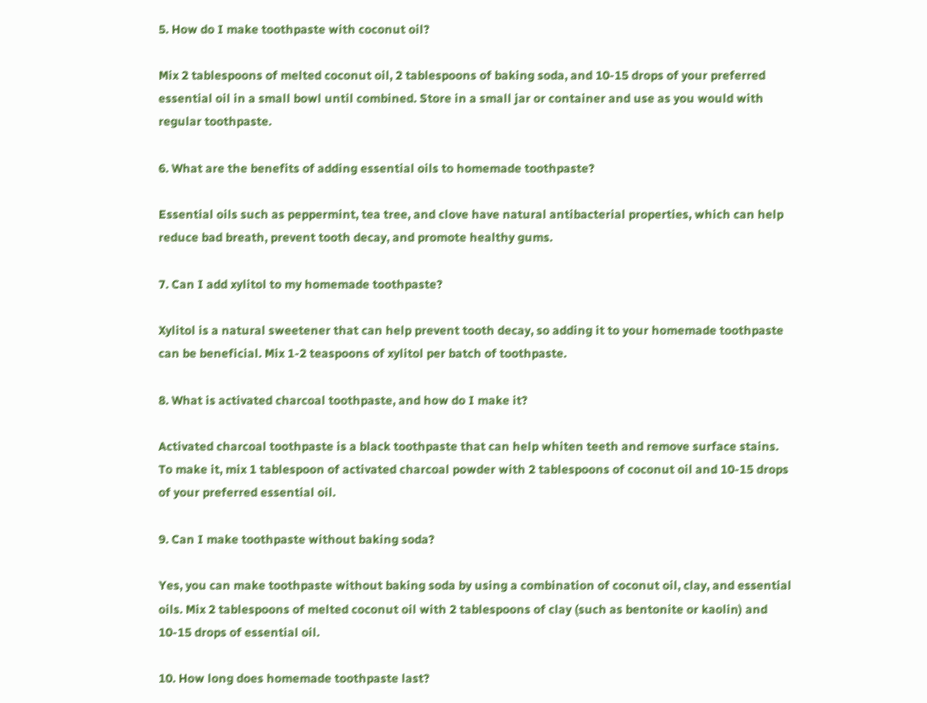5. How do I make toothpaste with coconut oil?

Mix 2 tablespoons of melted coconut oil, 2 tablespoons of baking soda, and 10-15 drops of your preferred essential oil in a small bowl until combined. Store in a small jar or container and use as you would with regular toothpaste.

6. What are the benefits of adding essential oils to homemade toothpaste?

Essential oils such as peppermint, tea tree, and clove have natural antibacterial properties, which can help reduce bad breath, prevent tooth decay, and promote healthy gums.

7. Can I add xylitol to my homemade toothpaste?

Xylitol is a natural sweetener that can help prevent tooth decay, so adding it to your homemade toothpaste can be beneficial. Mix 1-2 teaspoons of xylitol per batch of toothpaste.

8. What is activated charcoal toothpaste, and how do I make it?

Activated charcoal toothpaste is a black toothpaste that can help whiten teeth and remove surface stains. To make it, mix 1 tablespoon of activated charcoal powder with 2 tablespoons of coconut oil and 10-15 drops of your preferred essential oil.

9. Can I make toothpaste without baking soda?

Yes, you can make toothpaste without baking soda by using a combination of coconut oil, clay, and essential oils. Mix 2 tablespoons of melted coconut oil with 2 tablespoons of clay (such as bentonite or kaolin) and 10-15 drops of essential oil.

10. How long does homemade toothpaste last?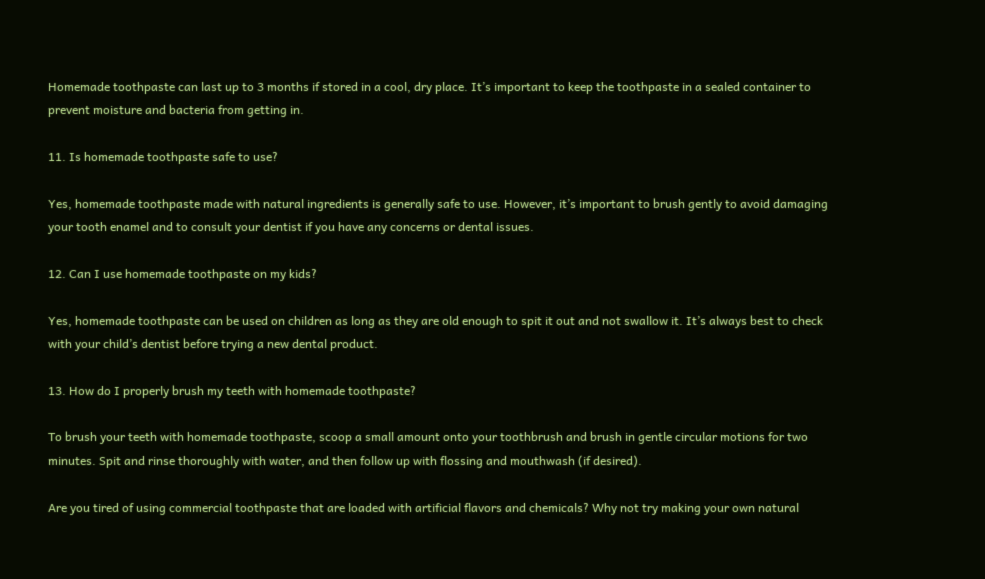Homemade toothpaste can last up to 3 months if stored in a cool, dry place. It’s important to keep the toothpaste in a sealed container to prevent moisture and bacteria from getting in.

11. Is homemade toothpaste safe to use?

Yes, homemade toothpaste made with natural ingredients is generally safe to use. However, it’s important to brush gently to avoid damaging your tooth enamel and to consult your dentist if you have any concerns or dental issues.

12. Can I use homemade toothpaste on my kids?

Yes, homemade toothpaste can be used on children as long as they are old enough to spit it out and not swallow it. It’s always best to check with your child’s dentist before trying a new dental product.

13. How do I properly brush my teeth with homemade toothpaste?

To brush your teeth with homemade toothpaste, scoop a small amount onto your toothbrush and brush in gentle circular motions for two minutes. Spit and rinse thoroughly with water, and then follow up with flossing and mouthwash (if desired).

Are you tired of using commercial toothpaste that are loaded with artificial flavors and chemicals? Why not try making your own natural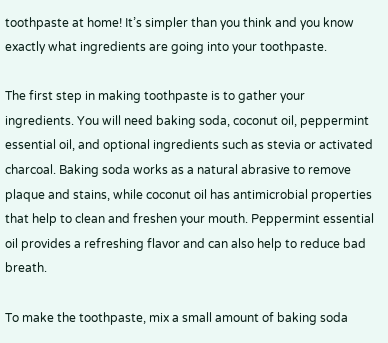toothpaste at home! It’s simpler than you think and you know exactly what ingredients are going into your toothpaste.

The first step in making toothpaste is to gather your ingredients. You will need baking soda, coconut oil, peppermint essential oil, and optional ingredients such as stevia or activated charcoal. Baking soda works as a natural abrasive to remove plaque and stains, while coconut oil has antimicrobial properties that help to clean and freshen your mouth. Peppermint essential oil provides a refreshing flavor and can also help to reduce bad breath.

To make the toothpaste, mix a small amount of baking soda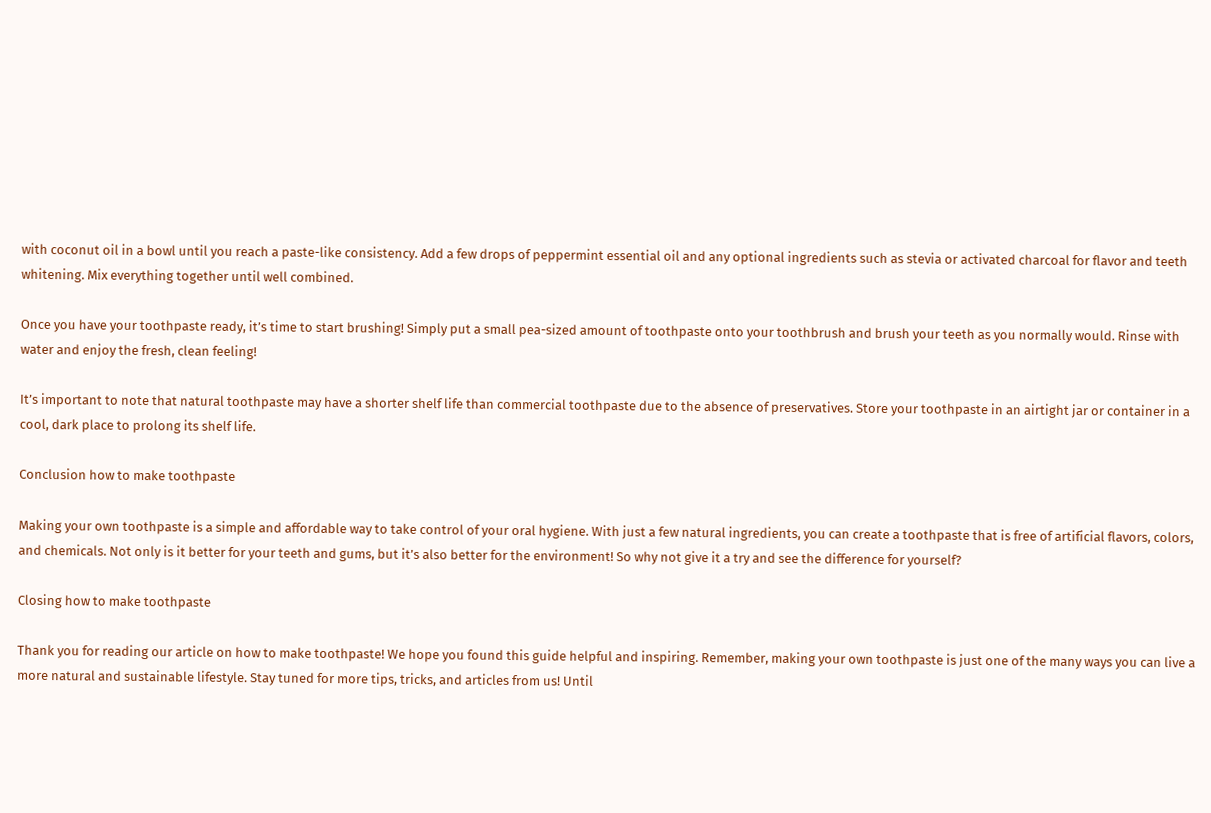with coconut oil in a bowl until you reach a paste-like consistency. Add a few drops of peppermint essential oil and any optional ingredients such as stevia or activated charcoal for flavor and teeth whitening. Mix everything together until well combined.

Once you have your toothpaste ready, it’s time to start brushing! Simply put a small pea-sized amount of toothpaste onto your toothbrush and brush your teeth as you normally would. Rinse with water and enjoy the fresh, clean feeling!

It’s important to note that natural toothpaste may have a shorter shelf life than commercial toothpaste due to the absence of preservatives. Store your toothpaste in an airtight jar or container in a cool, dark place to prolong its shelf life.

Conclusion how to make toothpaste

Making your own toothpaste is a simple and affordable way to take control of your oral hygiene. With just a few natural ingredients, you can create a toothpaste that is free of artificial flavors, colors, and chemicals. Not only is it better for your teeth and gums, but it’s also better for the environment! So why not give it a try and see the difference for yourself?

Closing how to make toothpaste

Thank you for reading our article on how to make toothpaste! We hope you found this guide helpful and inspiring. Remember, making your own toothpaste is just one of the many ways you can live a more natural and sustainable lifestyle. Stay tuned for more tips, tricks, and articles from us! Until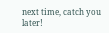next time, catch you later!